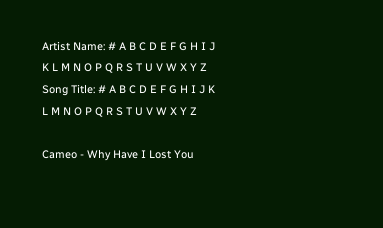Artist Name: # A B C D E F G H I J K L M N O P Q R S T U V W X Y Z
Song Title: # A B C D E F G H I J K L M N O P Q R S T U V W X Y Z

Cameo - Why Have I Lost You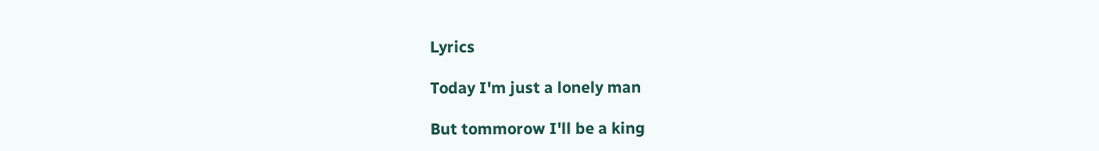Lyrics

Today I'm just a lonely man

But tommorow I'll be a king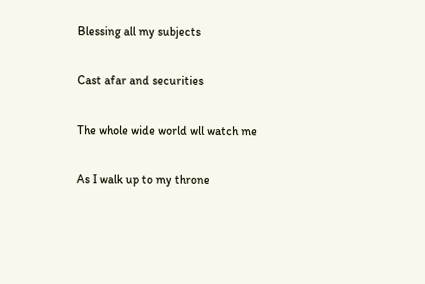Blessing all my subjects

Cast afar and securities

The whole wide world wll watch me

As I walk up to my throne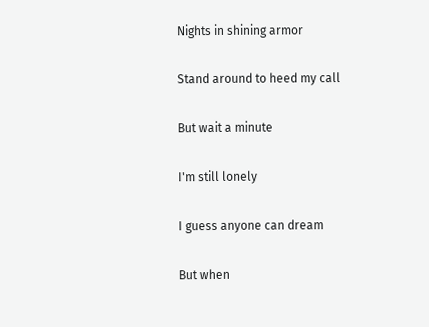Nights in shining armor

Stand around to heed my call

But wait a minute

I'm still lonely

I guess anyone can dream

But when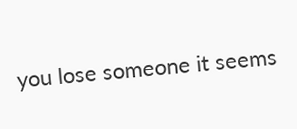you lose someone it seems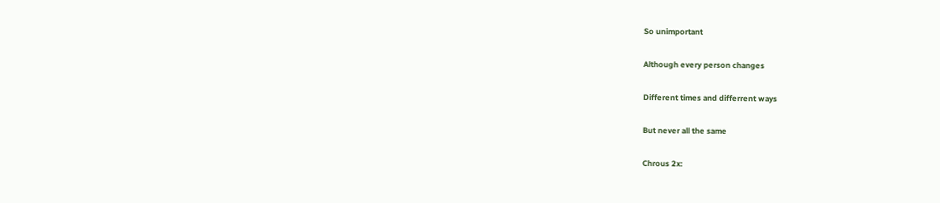So unimportant

Although every person changes

Different times and differrent ways

But never all the same

Chrous 2x: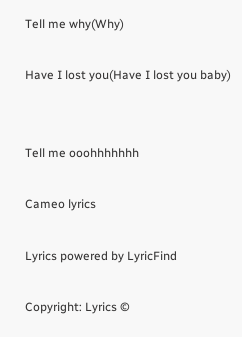Tell me why(Why)

Have I lost you(Have I lost you baby)


Tell me ooohhhhhhh

Cameo lyrics

Lyrics powered by LyricFind

Copyright: Lyrics ©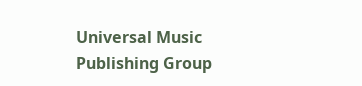Universal Music Publishing Group